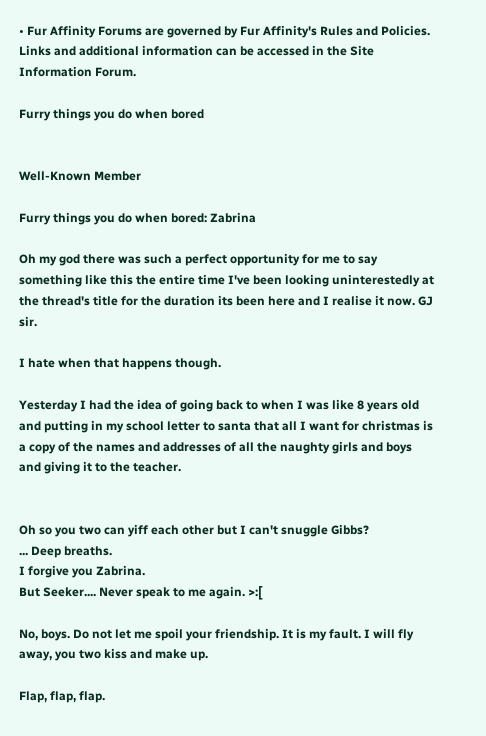• Fur Affinity Forums are governed by Fur Affinity's Rules and Policies. Links and additional information can be accessed in the Site Information Forum.

Furry things you do when bored


Well-Known Member

Furry things you do when bored: Zabrina

Oh my god there was such a perfect opportunity for me to say something like this the entire time I've been looking uninterestedly at the thread's title for the duration its been here and I realise it now. GJ sir.

I hate when that happens though.

Yesterday I had the idea of going back to when I was like 8 years old and putting in my school letter to santa that all I want for christmas is a copy of the names and addresses of all the naughty girls and boys and giving it to the teacher.


Oh so you two can yiff each other but I can't snuggle Gibbs?
... Deep breaths.
I forgive you Zabrina.
But Seeker.... Never speak to me again. >:[

No, boys. Do not let me spoil your friendship. It is my fault. I will fly away, you two kiss and make up.

Flap, flap, flap.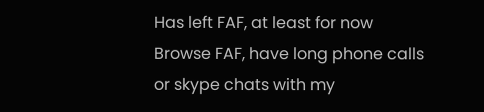Has left FAF, at least for now
Browse FAF, have long phone calls or skype chats with my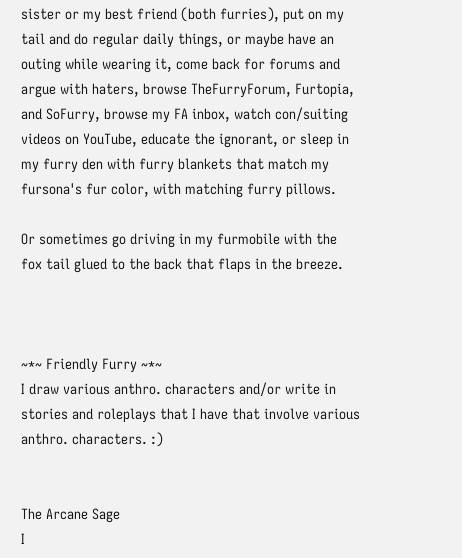sister or my best friend (both furries), put on my tail and do regular daily things, or maybe have an outing while wearing it, come back for forums and argue with haters, browse TheFurryForum, Furtopia, and SoFurry, browse my FA inbox, watch con/suiting videos on YouTube, educate the ignorant, or sleep in my furry den with furry blankets that match my fursona's fur color, with matching furry pillows.

Or sometimes go driving in my furmobile with the fox tail glued to the back that flaps in the breeze.



~*~ Friendly Furry ~*~
I draw various anthro. characters and/or write in stories and roleplays that I have that involve various anthro. characters. :)


The Arcane Sage
I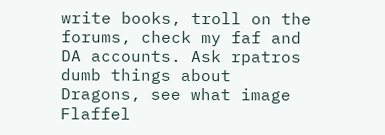write books, troll on the forums, check my faf and DA accounts. Ask rpatros dumb things about Dragons, see what image Flaffel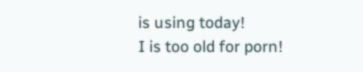is using today!
I is too old for porn!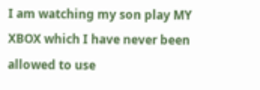I am watching my son play MY XBOX which I have never been allowed to use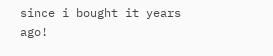since i bought it years ago!